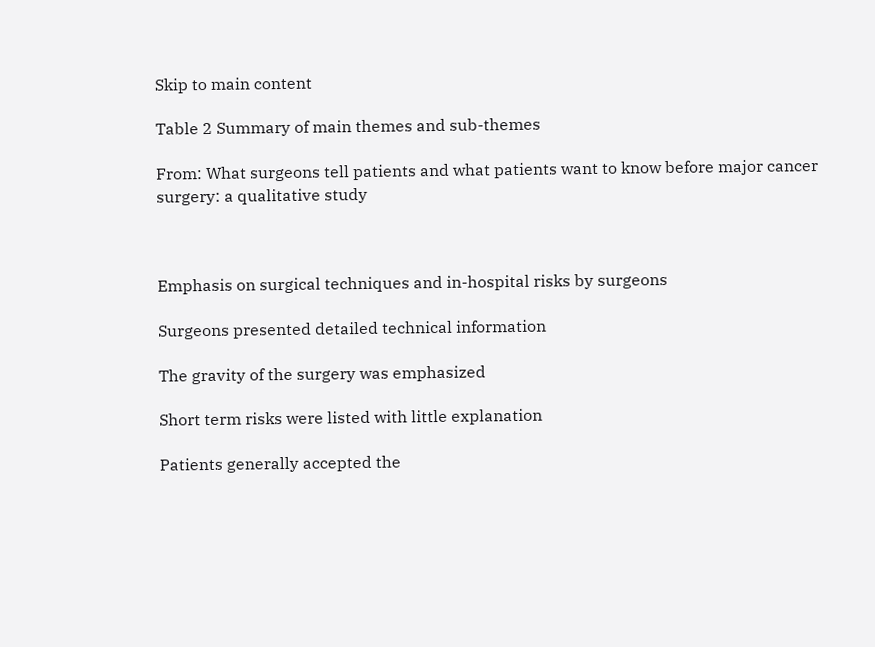Skip to main content

Table 2 Summary of main themes and sub-themes

From: What surgeons tell patients and what patients want to know before major cancer surgery: a qualitative study



Emphasis on surgical techniques and in-hospital risks by surgeons

Surgeons presented detailed technical information

The gravity of the surgery was emphasized

Short term risks were listed with little explanation

Patients generally accepted the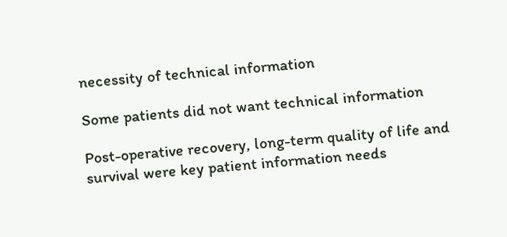necessity of technical information

Some patients did not want technical information

Post-operative recovery, long-term quality of life and survival were key patient information needs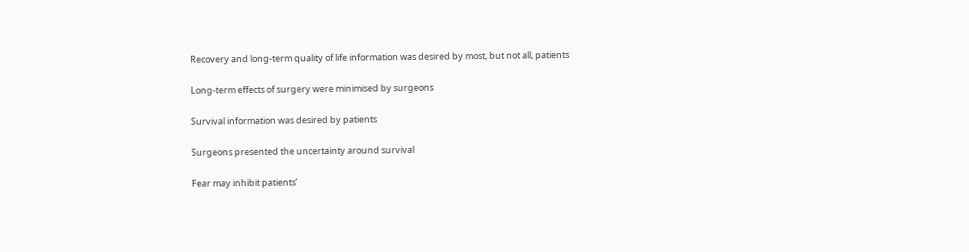Recovery and long-term quality of life information was desired by most, but not all, patients

Long-term effects of surgery were minimised by surgeons

Survival information was desired by patients

Surgeons presented the uncertainty around survival

Fear may inhibit patients’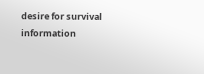desire for survival information